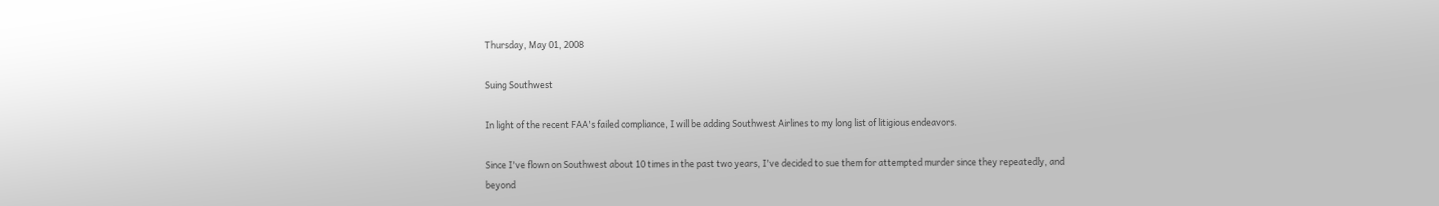Thursday, May 01, 2008

Suing Southwest

In light of the recent FAA's failed compliance, I will be adding Southwest Airlines to my long list of litigious endeavors.

Since I've flown on Southwest about 10 times in the past two years, I've decided to sue them for attempted murder since they repeatedly, and beyond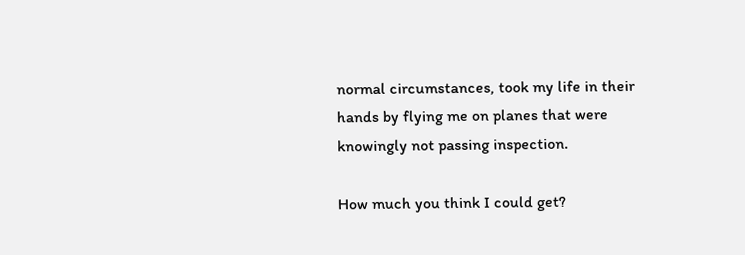normal circumstances, took my life in their hands by flying me on planes that were knowingly not passing inspection.

How much you think I could get?